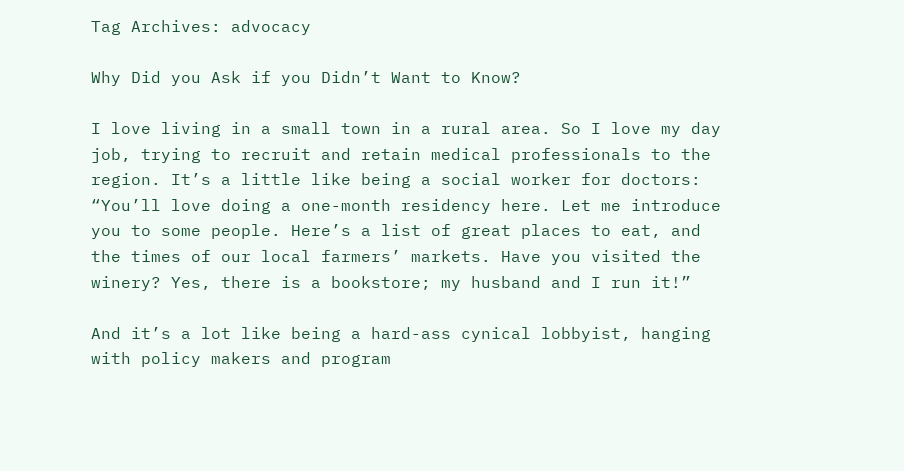Tag Archives: advocacy

Why Did you Ask if you Didn’t Want to Know?

I love living in a small town in a rural area. So I love my day job, trying to recruit and retain medical professionals to the region. It’s a little like being a social worker for doctors: “You’ll love doing a one-month residency here. Let me introduce you to some people. Here’s a list of great places to eat, and the times of our local farmers’ markets. Have you visited the winery? Yes, there is a bookstore; my husband and I run it!”

And it’s a lot like being a hard-ass cynical lobbyist, hanging with policy makers and program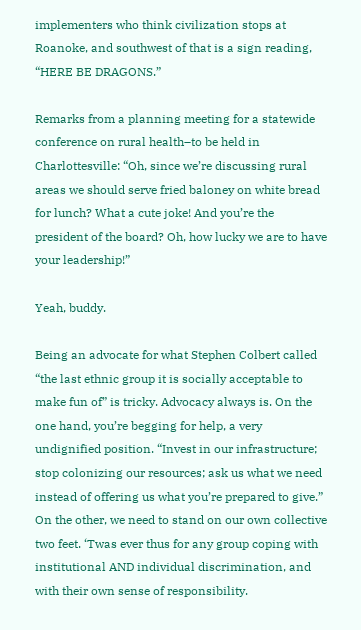implementers who think civilization stops at Roanoke, and southwest of that is a sign reading, “HERE BE DRAGONS.”

Remarks from a planning meeting for a statewide conference on rural health–to be held in Charlottesville: “Oh, since we’re discussing rural areas we should serve fried baloney on white bread for lunch? What a cute joke! And you’re the president of the board? Oh, how lucky we are to have your leadership!”

Yeah, buddy.

Being an advocate for what Stephen Colbert called “the last ethnic group it is socially acceptable to make fun of” is tricky. Advocacy always is. On the one hand, you’re begging for help, a very undignified position. “Invest in our infrastructure; stop colonizing our resources; ask us what we need instead of offering us what you’re prepared to give.” On the other, we need to stand on our own collective two feet. ‘Twas ever thus for any group coping with institutional AND individual discrimination, and with their own sense of responsibility.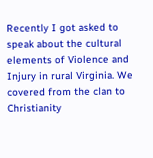Recently I got asked to speak about the cultural elements of Violence and Injury in rural Virginia. We covered from the clan to Christianity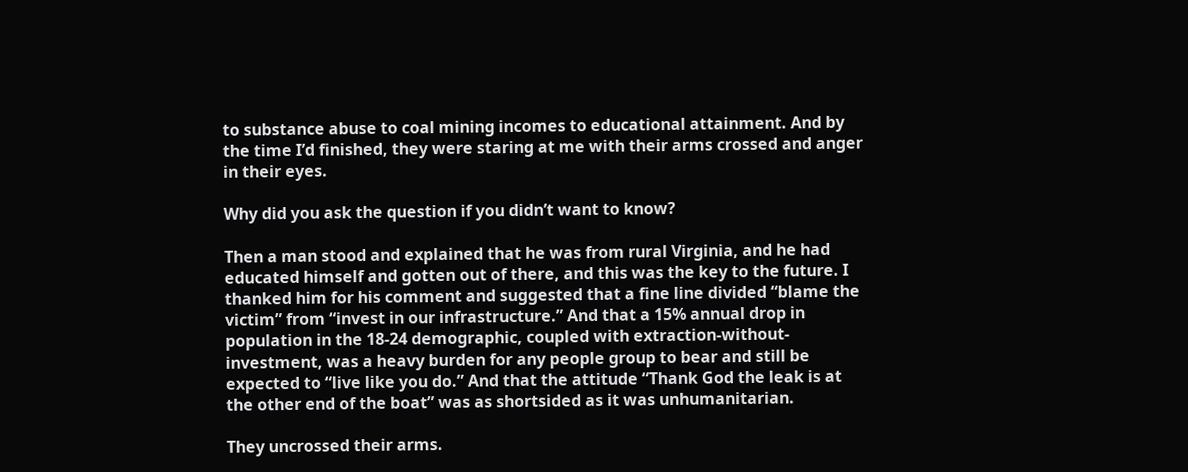to substance abuse to coal mining incomes to educational attainment. And by the time I’d finished, they were staring at me with their arms crossed and anger in their eyes.

Why did you ask the question if you didn’t want to know?

Then a man stood and explained that he was from rural Virginia, and he had educated himself and gotten out of there, and this was the key to the future. I thanked him for his comment and suggested that a fine line divided “blame the victim” from “invest in our infrastructure.” And that a 15% annual drop in population in the 18-24 demographic, coupled with extraction-without-investment, was a heavy burden for any people group to bear and still be expected to “live like you do.” And that the attitude “Thank God the leak is at the other end of the boat” was as shortsided as it was unhumanitarian.

They uncrossed their arms.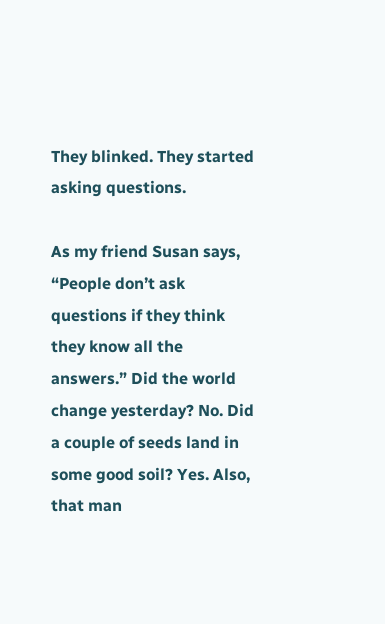They blinked. They started asking questions.

As my friend Susan says, “People don’t ask questions if they think they know all the answers.” Did the world change yesterday? No. Did a couple of seeds land in some good soil? Yes. Also, that man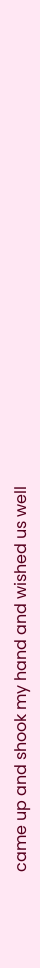came up and shook my hand and wished us well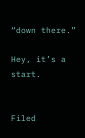“down there.”

Hey, it’s a start.


Filed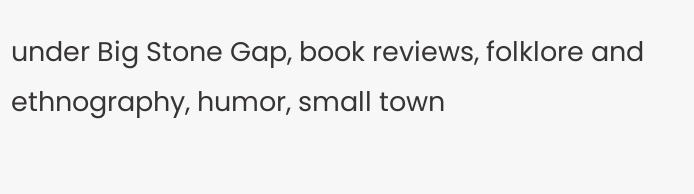under Big Stone Gap, book reviews, folklore and ethnography, humor, small town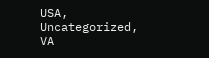USA, Uncategorized, VA